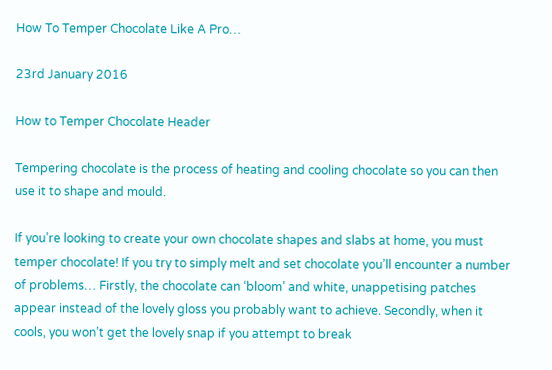How To Temper Chocolate Like A Pro…

23rd January 2016

How to Temper Chocolate Header

Tempering chocolate is the process of heating and cooling chocolate so you can then use it to shape and mould.

If you’re looking to create your own chocolate shapes and slabs at home, you must temper chocolate! If you try to simply melt and set chocolate you’ll encounter a number of problems… Firstly, the chocolate can ‘bloom’ and white, unappetising patches appear instead of the lovely gloss you probably want to achieve. Secondly, when it cools, you won’t get the lovely snap if you attempt to break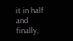it in half and finally,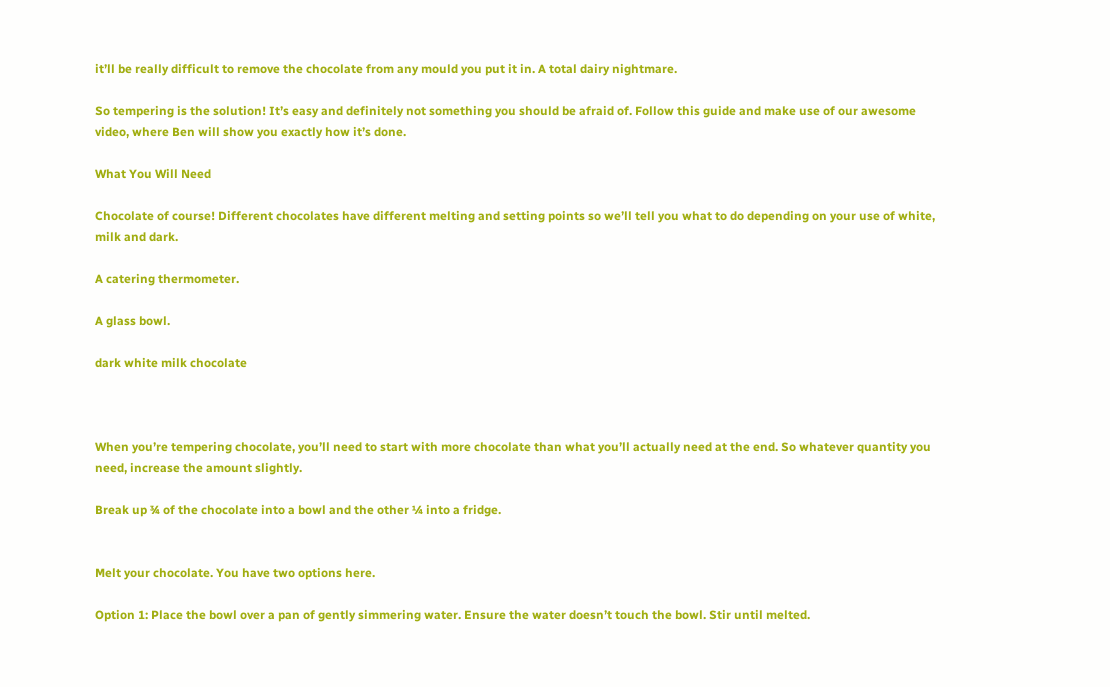it’ll be really difficult to remove the chocolate from any mould you put it in. A total dairy nightmare.

So tempering is the solution! It’s easy and definitely not something you should be afraid of. Follow this guide and make use of our awesome video, where Ben will show you exactly how it’s done.

What You Will Need

Chocolate of course! Different chocolates have different melting and setting points so we’ll tell you what to do depending on your use of white, milk and dark.

A catering thermometer.

A glass bowl.

dark white milk chocolate



When you’re tempering chocolate, you’ll need to start with more chocolate than what you’ll actually need at the end. So whatever quantity you need, increase the amount slightly.

Break up ¾ of the chocolate into a bowl and the other ¼ into a fridge.


Melt your chocolate. You have two options here.

Option 1: Place the bowl over a pan of gently simmering water. Ensure the water doesn’t touch the bowl. Stir until melted.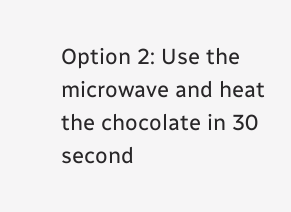Option 2: Use the microwave and heat the chocolate in 30 second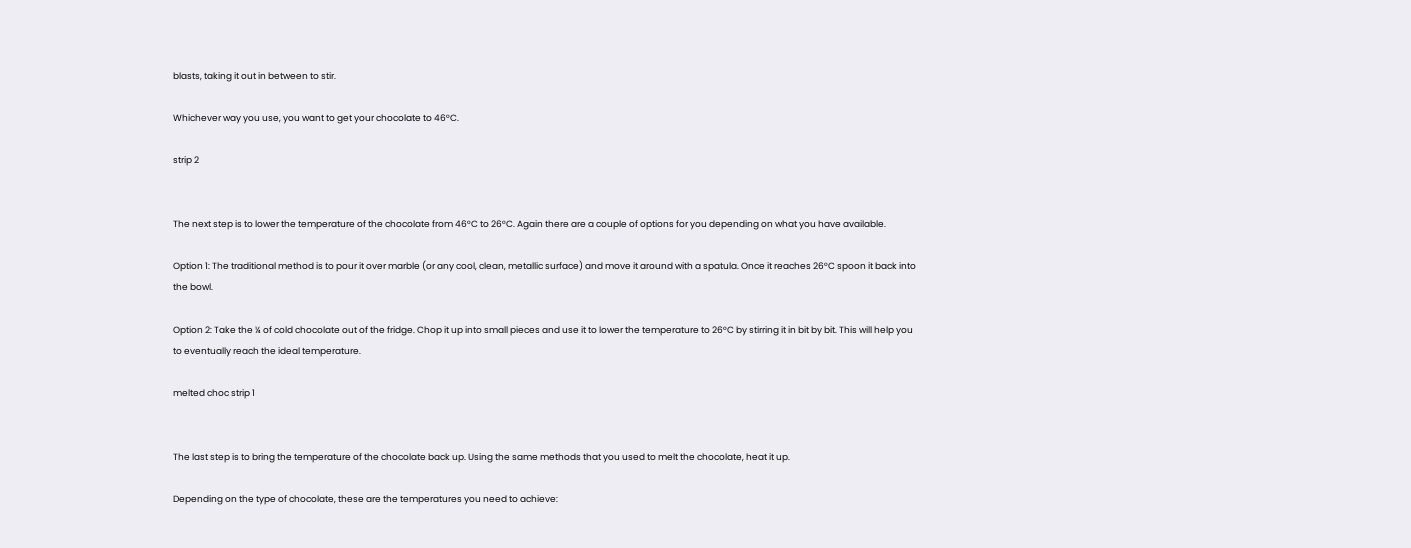blasts, taking it out in between to stir.

Whichever way you use, you want to get your chocolate to 46°C.

strip 2


The next step is to lower the temperature of the chocolate from 46°C to 26°C. Again there are a couple of options for you depending on what you have available.

Option 1: The traditional method is to pour it over marble (or any cool, clean, metallic surface) and move it around with a spatula. Once it reaches 26°C spoon it back into the bowl.

Option 2: Take the ¼ of cold chocolate out of the fridge. Chop it up into small pieces and use it to lower the temperature to 26°C by stirring it in bit by bit. This will help you to eventually reach the ideal temperature.

melted choc strip 1


The last step is to bring the temperature of the chocolate back up. Using the same methods that you used to melt the chocolate, heat it up.

Depending on the type of chocolate, these are the temperatures you need to achieve: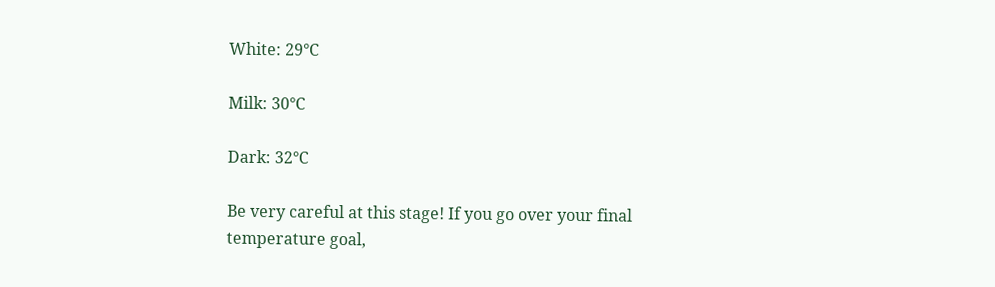White: 29°C

Milk: 30°C

Dark: 32°C

Be very careful at this stage! If you go over your final temperature goal,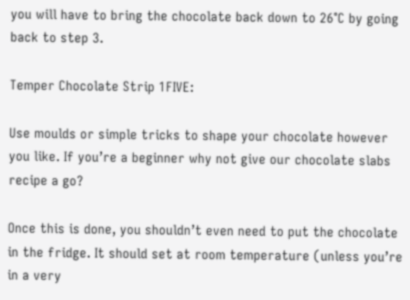you will have to bring the chocolate back down to 26°C by going back to step 3.

Temper Chocolate Strip 1FIVE:

Use moulds or simple tricks to shape your chocolate however you like. If you’re a beginner why not give our chocolate slabs recipe a go?

Once this is done, you shouldn’t even need to put the chocolate in the fridge. It should set at room temperature (unless you’re in a very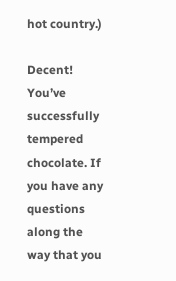hot country.)

Decent! You’ve successfully tempered chocolate. If you have any questions along the way that you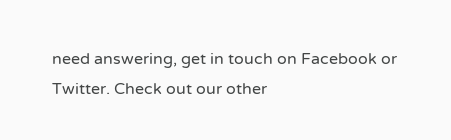need answering, get in touch on Facebook or Twitter. Check out our other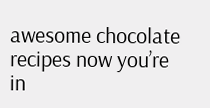awesome chocolate recipes now you’re in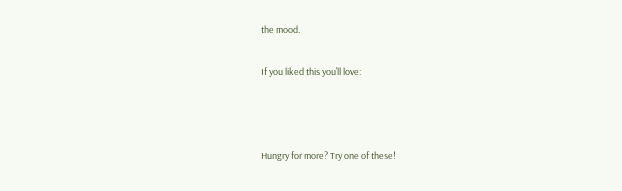the mood.

If you liked this you’ll love:



Hungry for more? Try one of these!